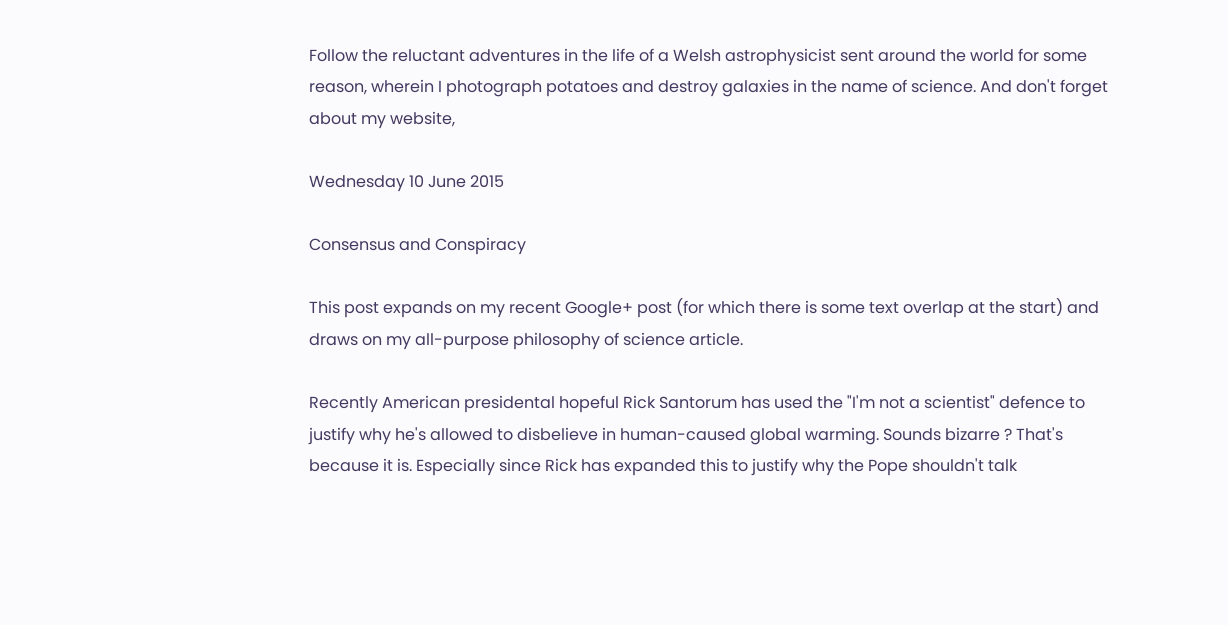Follow the reluctant adventures in the life of a Welsh astrophysicist sent around the world for some reason, wherein I photograph potatoes and destroy galaxies in the name of science. And don't forget about my website,

Wednesday 10 June 2015

Consensus and Conspiracy

This post expands on my recent Google+ post (for which there is some text overlap at the start) and draws on my all-purpose philosophy of science article.

Recently American presidental hopeful Rick Santorum has used the "I'm not a scientist" defence to justify why he's allowed to disbelieve in human-caused global warming. Sounds bizarre ? That's because it is. Especially since Rick has expanded this to justify why the Pope shouldn't talk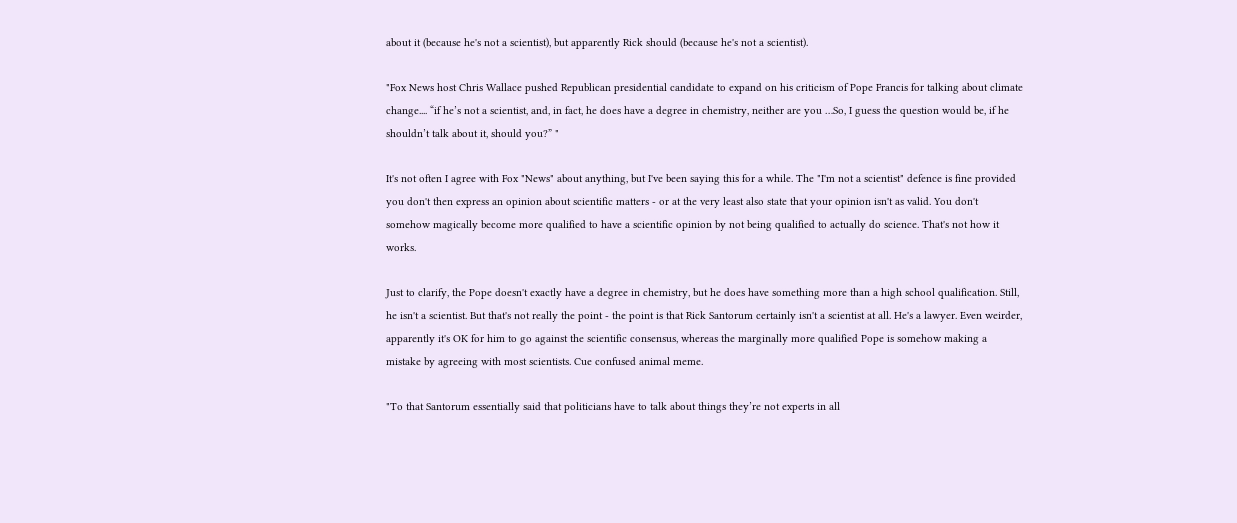about it (because he's not a scientist), but apparently Rick should (because he's not a scientist).

"Fox News host Chris Wallace pushed Republican presidential candidate to expand on his criticism of Pope Francis for talking about climate change.... “if he’s not a scientist, and, in fact, he does have a degree in chemistry, neither are you …So, I guess the question would be, if he shouldn’t talk about it, should you?” "

It's not often I agree with Fox "News" about anything, but I've been saying this for a while. The "I'm not a scientist" defence is fine provided you don't then express an opinion about scientific matters - or at the very least also state that your opinion isn't as valid. You don't somehow magically become more qualified to have a scientific opinion by not being qualified to actually do science. That's not how it works.

Just to clarify, the Pope doesn't exactly have a degree in chemistry, but he does have something more than a high school qualification. Still, he isn't a scientist. But that's not really the point - the point is that Rick Santorum certainly isn't a scientist at all. He's a lawyer. Even weirder, apparently it's OK for him to go against the scientific consensus, whereas the marginally more qualified Pope is somehow making a mistake by agreeing with most scientists. Cue confused animal meme.

"To that Santorum essentially said that politicians have to talk about things they’re not experts in all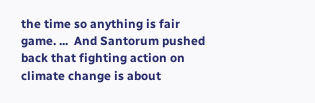the time so anything is fair game. ...  And Santorum pushed back that fighting action on climate change is about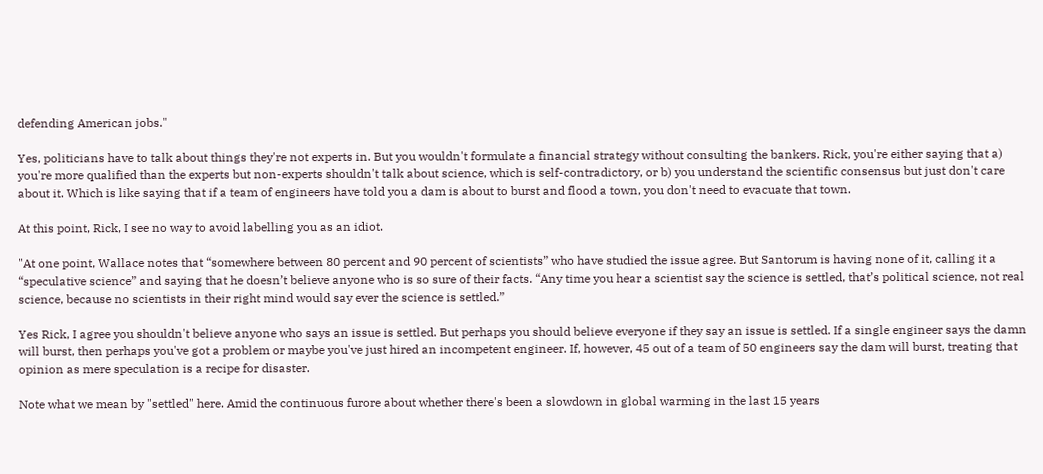defending American jobs."

Yes, politicians have to talk about things they're not experts in. But you wouldn't formulate a financial strategy without consulting the bankers. Rick, you're either saying that a) you're more qualified than the experts but non-experts shouldn't talk about science, which is self-contradictory, or b) you understand the scientific consensus but just don't care about it. Which is like saying that if a team of engineers have told you a dam is about to burst and flood a town, you don't need to evacuate that town.

At this point, Rick, I see no way to avoid labelling you as an idiot.

"At one point, Wallace notes that “somewhere between 80 percent and 90 percent of scientists” who have studied the issue agree. But Santorum is having none of it, calling it a “speculative science” and saying that he doesn’t believe anyone who is so sure of their facts. “Any time you hear a scientist say the science is settled, that’s political science, not real science, because no scientists in their right mind would say ever the science is settled.”

Yes Rick, I agree you shouldn't believe anyone who says an issue is settled. But perhaps you should believe everyone if they say an issue is settled. If a single engineer says the damn will burst, then perhaps you've got a problem or maybe you've just hired an incompetent engineer. If, however, 45 out of a team of 50 engineers say the dam will burst, treating that opinion as mere speculation is a recipe for disaster.

Note what we mean by "settled" here. Amid the continuous furore about whether there's been a slowdown in global warming in the last 15 years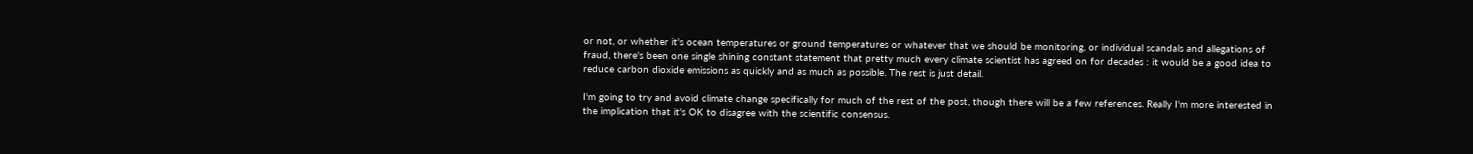or not, or whether it's ocean temperatures or ground temperatures or whatever that we should be monitoring, or individual scandals and allegations of fraud, there's been one single shining constant statement that pretty much every climate scientist has agreed on for decades : it would be a good idea to reduce carbon dioxide emissions as quickly and as much as possible. The rest is just detail.

I'm going to try and avoid climate change specifically for much of the rest of the post, though there will be a few references. Really I'm more interested in the implication that it's OK to disagree with the scientific consensus.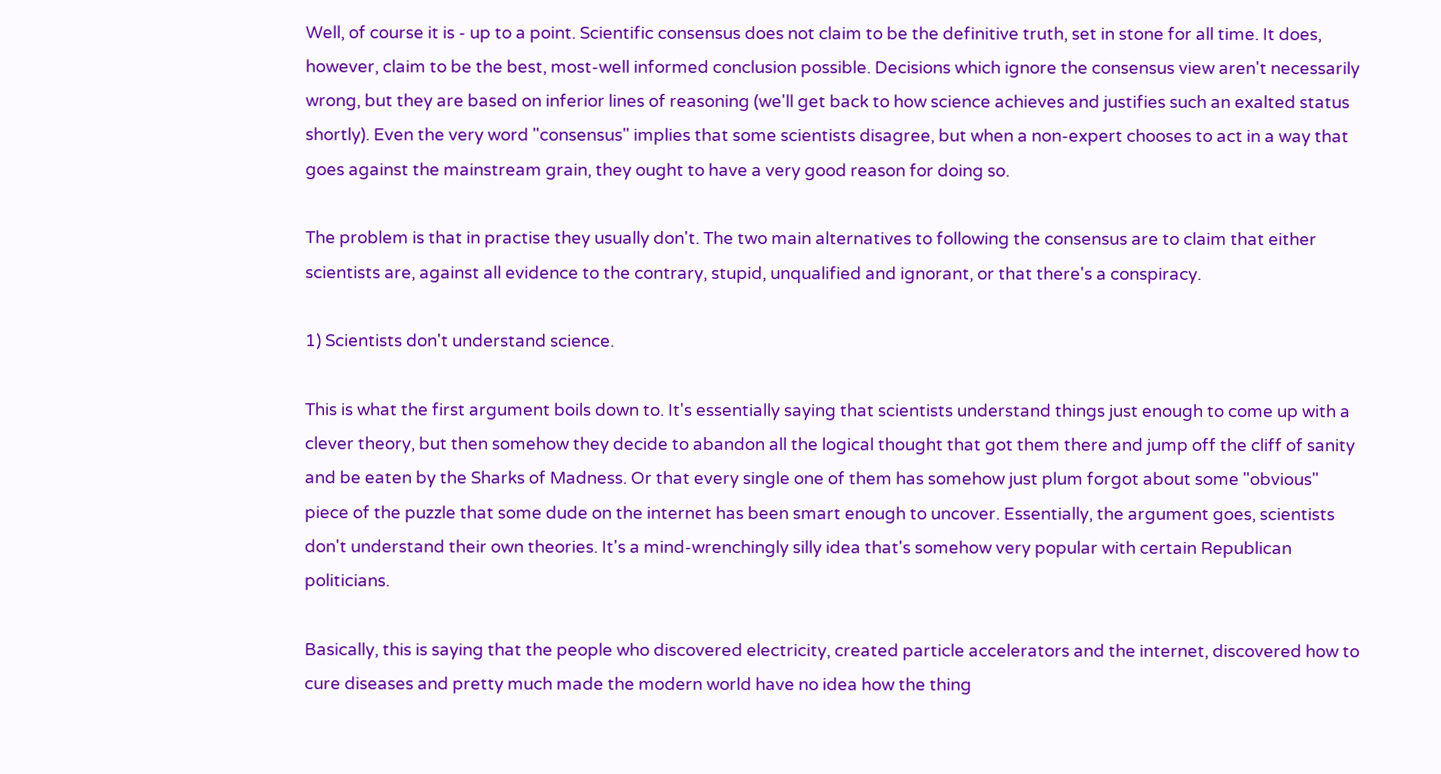Well, of course it is - up to a point. Scientific consensus does not claim to be the definitive truth, set in stone for all time. It does, however, claim to be the best, most-well informed conclusion possible. Decisions which ignore the consensus view aren't necessarily wrong, but they are based on inferior lines of reasoning (we'll get back to how science achieves and justifies such an exalted status shortly). Even the very word "consensus" implies that some scientists disagree, but when a non-expert chooses to act in a way that goes against the mainstream grain, they ought to have a very good reason for doing so.

The problem is that in practise they usually don't. The two main alternatives to following the consensus are to claim that either scientists are, against all evidence to the contrary, stupid, unqualified and ignorant, or that there's a conspiracy.

1) Scientists don't understand science.

This is what the first argument boils down to. It's essentially saying that scientists understand things just enough to come up with a clever theory, but then somehow they decide to abandon all the logical thought that got them there and jump off the cliff of sanity and be eaten by the Sharks of Madness. Or that every single one of them has somehow just plum forgot about some "obvious" piece of the puzzle that some dude on the internet has been smart enough to uncover. Essentially, the argument goes, scientists don't understand their own theories. It's a mind-wrenchingly silly idea that's somehow very popular with certain Republican politicians.

Basically, this is saying that the people who discovered electricity, created particle accelerators and the internet, discovered how to cure diseases and pretty much made the modern world have no idea how the thing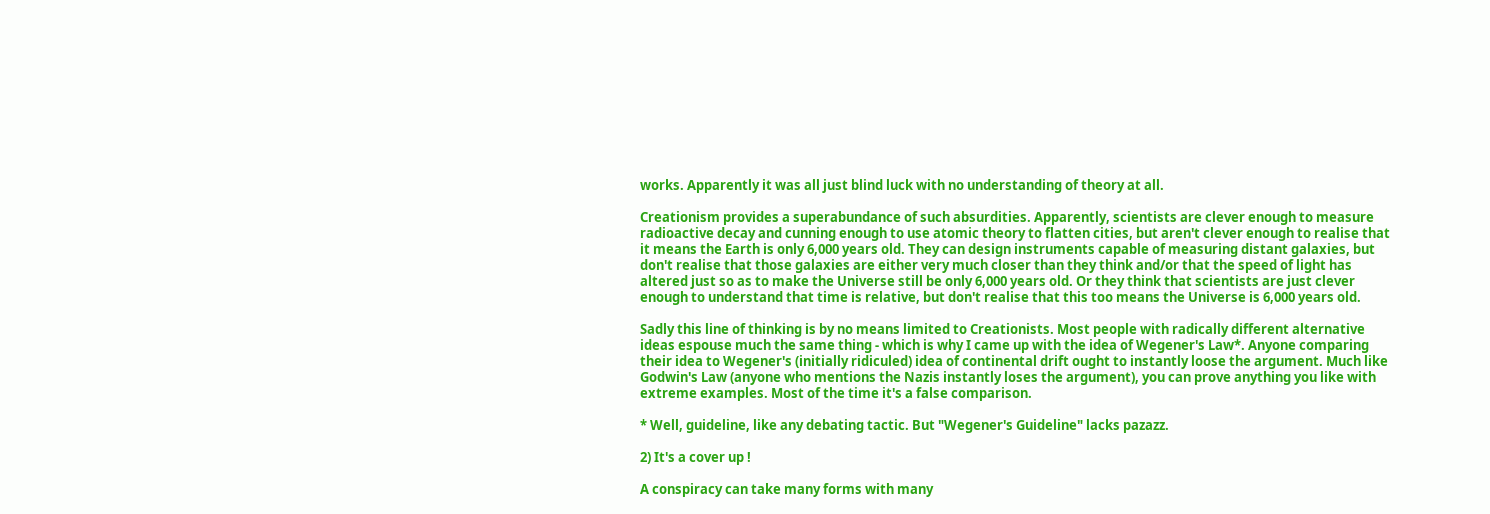works. Apparently it was all just blind luck with no understanding of theory at all.

Creationism provides a superabundance of such absurdities. Apparently, scientists are clever enough to measure radioactive decay and cunning enough to use atomic theory to flatten cities, but aren't clever enough to realise that it means the Earth is only 6,000 years old. They can design instruments capable of measuring distant galaxies, but don't realise that those galaxies are either very much closer than they think and/or that the speed of light has altered just so as to make the Universe still be only 6,000 years old. Or they think that scientists are just clever enough to understand that time is relative, but don't realise that this too means the Universe is 6,000 years old.

Sadly this line of thinking is by no means limited to Creationists. Most people with radically different alternative ideas espouse much the same thing - which is why I came up with the idea of Wegener's Law*. Anyone comparing their idea to Wegener's (initially ridiculed) idea of continental drift ought to instantly loose the argument. Much like Godwin's Law (anyone who mentions the Nazis instantly loses the argument), you can prove anything you like with extreme examples. Most of the time it's a false comparison.

* Well, guideline, like any debating tactic. But "Wegener's Guideline" lacks pazazz.

2) It's a cover up !

A conspiracy can take many forms with many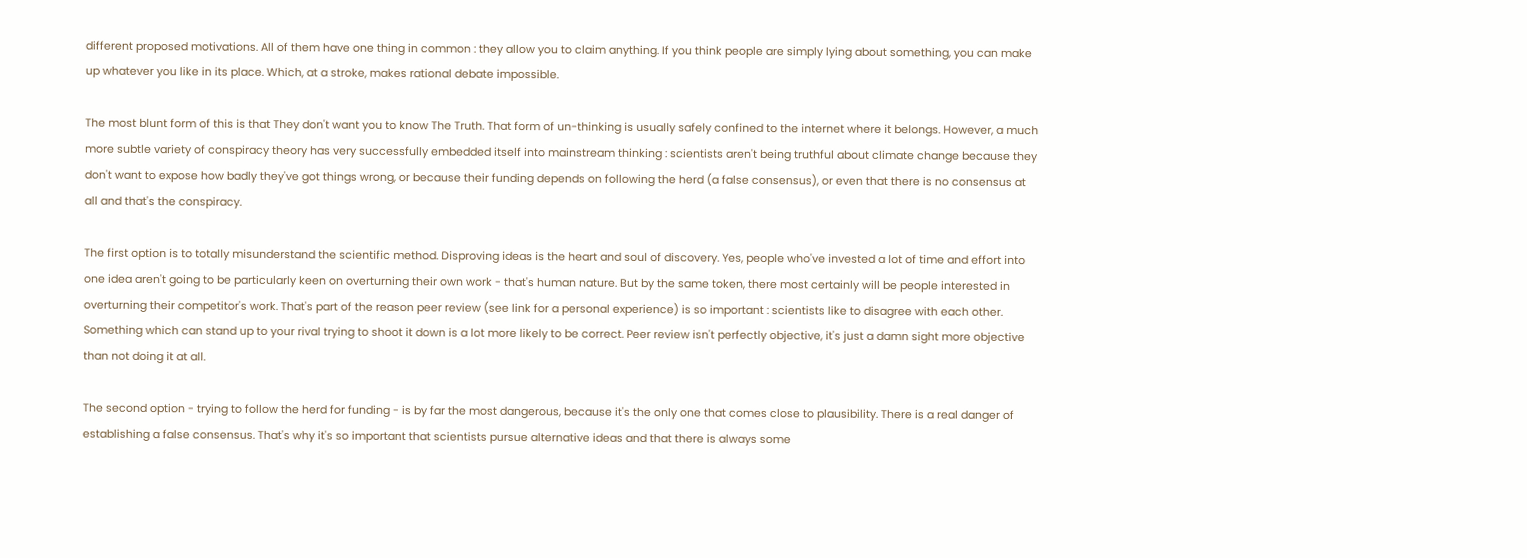different proposed motivations. All of them have one thing in common : they allow you to claim anything. If you think people are simply lying about something, you can make up whatever you like in its place. Which, at a stroke, makes rational debate impossible.

The most blunt form of this is that They don't want you to know The Truth. That form of un-thinking is usually safely confined to the internet where it belongs. However, a much more subtle variety of conspiracy theory has very successfully embedded itself into mainstream thinking : scientists aren't being truthful about climate change because they don't want to expose how badly they've got things wrong, or because their funding depends on following the herd (a false consensus), or even that there is no consensus at all and that's the conspiracy.

The first option is to totally misunderstand the scientific method. Disproving ideas is the heart and soul of discovery. Yes, people who've invested a lot of time and effort into one idea aren't going to be particularly keen on overturning their own work - that's human nature. But by the same token, there most certainly will be people interested in overturning their competitor's work. That's part of the reason peer review (see link for a personal experience) is so important : scientists like to disagree with each other. Something which can stand up to your rival trying to shoot it down is a lot more likely to be correct. Peer review isn't perfectly objective, it's just a damn sight more objective than not doing it at all.

The second option - trying to follow the herd for funding - is by far the most dangerous, because it's the only one that comes close to plausibility. There is a real danger of establishing a false consensus. That's why it's so important that scientists pursue alternative ideas and that there is always some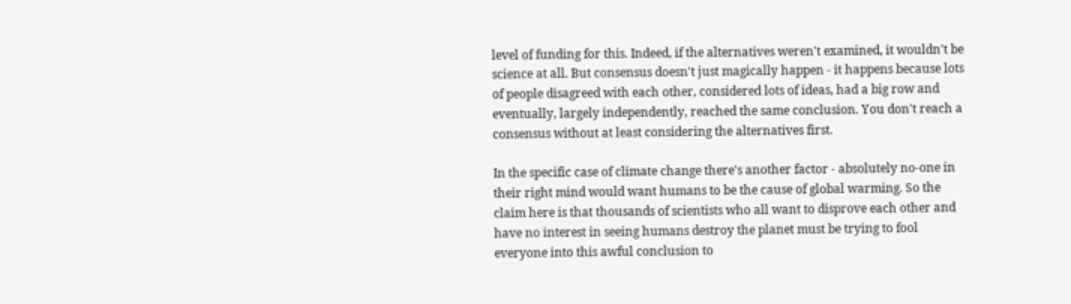level of funding for this. Indeed, if the alternatives weren't examined, it wouldn't be science at all. But consensus doesn't just magically happen - it happens because lots of people disagreed with each other, considered lots of ideas, had a big row and eventually, largely independently, reached the same conclusion. You don't reach a consensus without at least considering the alternatives first.

In the specific case of climate change there's another factor - absolutely no-one in their right mind would want humans to be the cause of global warming. So the claim here is that thousands of scientists who all want to disprove each other and have no interest in seeing humans destroy the planet must be trying to fool everyone into this awful conclusion to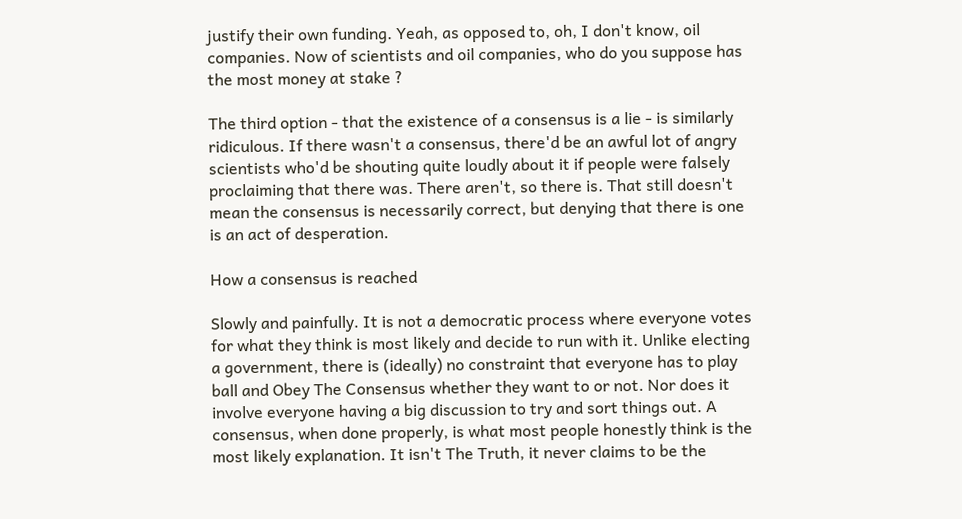justify their own funding. Yeah, as opposed to, oh, I don't know, oil companies. Now of scientists and oil companies, who do you suppose has the most money at stake ?

The third option - that the existence of a consensus is a lie - is similarly ridiculous. If there wasn't a consensus, there'd be an awful lot of angry scientists who'd be shouting quite loudly about it if people were falsely proclaiming that there was. There aren't, so there is. That still doesn't mean the consensus is necessarily correct, but denying that there is one is an act of desperation.

How a consensus is reached

Slowly and painfully. It is not a democratic process where everyone votes for what they think is most likely and decide to run with it. Unlike electing a government, there is (ideally) no constraint that everyone has to play ball and Obey The Consensus whether they want to or not. Nor does it involve everyone having a big discussion to try and sort things out. A consensus, when done properly, is what most people honestly think is the most likely explanation. It isn't The Truth, it never claims to be the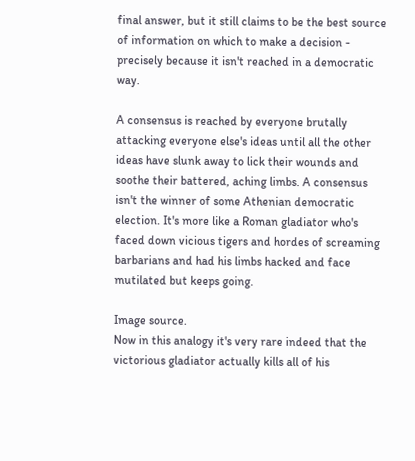final answer, but it still claims to be the best source of information on which to make a decision - precisely because it isn't reached in a democratic way.

A consensus is reached by everyone brutally attacking everyone else's ideas until all the other ideas have slunk away to lick their wounds and soothe their battered, aching limbs. A consensus isn't the winner of some Athenian democratic election. It's more like a Roman gladiator who's faced down vicious tigers and hordes of screaming barbarians and had his limbs hacked and face mutilated but keeps going.

Image source.
Now in this analogy it's very rare indeed that the victorious gladiator actually kills all of his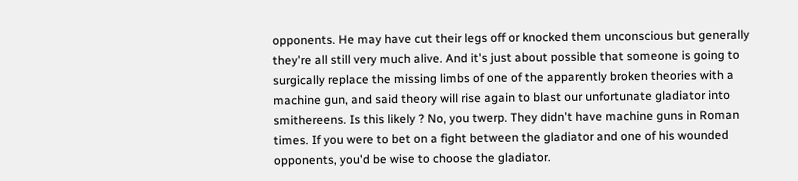opponents. He may have cut their legs off or knocked them unconscious but generally they're all still very much alive. And it's just about possible that someone is going to surgically replace the missing limbs of one of the apparently broken theories with a machine gun, and said theory will rise again to blast our unfortunate gladiator into smithereens. Is this likely ? No, you twerp. They didn't have machine guns in Roman times. If you were to bet on a fight between the gladiator and one of his wounded opponents, you'd be wise to choose the gladiator.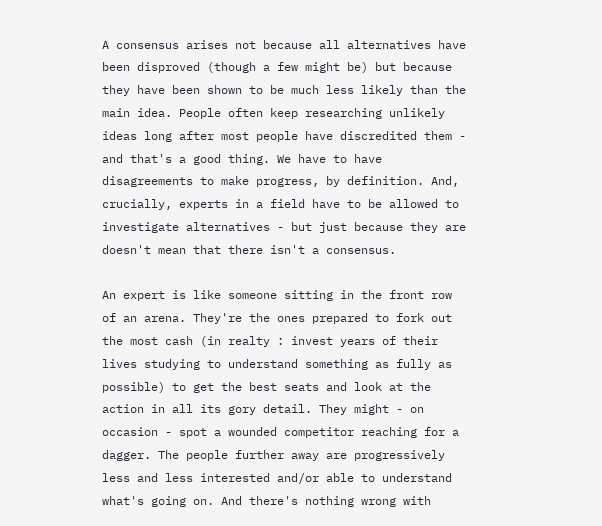A consensus arises not because all alternatives have been disproved (though a few might be) but because they have been shown to be much less likely than the main idea. People often keep researching unlikely ideas long after most people have discredited them - and that's a good thing. We have to have disagreements to make progress, by definition. And, crucially, experts in a field have to be allowed to investigate alternatives - but just because they are doesn't mean that there isn't a consensus.

An expert is like someone sitting in the front row of an arena. They're the ones prepared to fork out the most cash (in realty : invest years of their lives studying to understand something as fully as possible) to get the best seats and look at the action in all its gory detail. They might - on occasion - spot a wounded competitor reaching for a dagger. The people further away are progressively less and less interested and/or able to understand what's going on. And there's nothing wrong with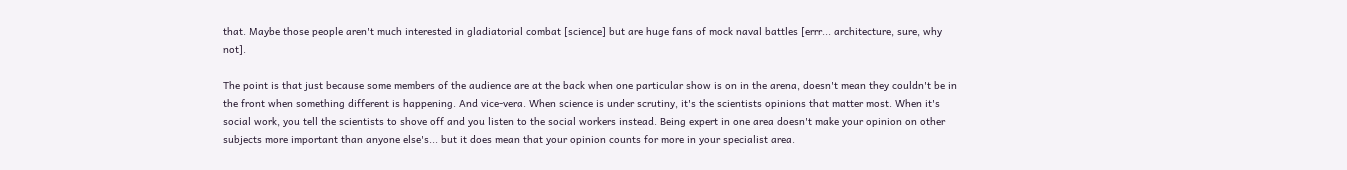that. Maybe those people aren't much interested in gladiatorial combat [science] but are huge fans of mock naval battles [errr... architecture, sure, why not].

The point is that just because some members of the audience are at the back when one particular show is on in the arena, doesn't mean they couldn't be in the front when something different is happening. And vice-vera. When science is under scrutiny, it's the scientists opinions that matter most. When it's social work, you tell the scientists to shove off and you listen to the social workers instead. Being expert in one area doesn't make your opinion on other subjects more important than anyone else's... but it does mean that your opinion counts for more in your specialist area.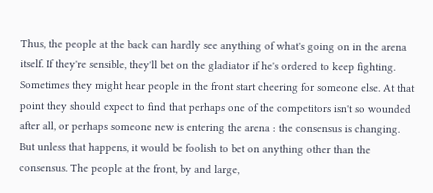Thus, the people at the back can hardly see anything of what's going on in the arena itself. If they're sensible, they'll bet on the gladiator if he's ordered to keep fighting. Sometimes they might hear people in the front start cheering for someone else. At that point they should expect to find that perhaps one of the competitors isn't so wounded after all, or perhaps someone new is entering the arena : the consensus is changing. But unless that happens, it would be foolish to bet on anything other than the consensus. The people at the front, by and large,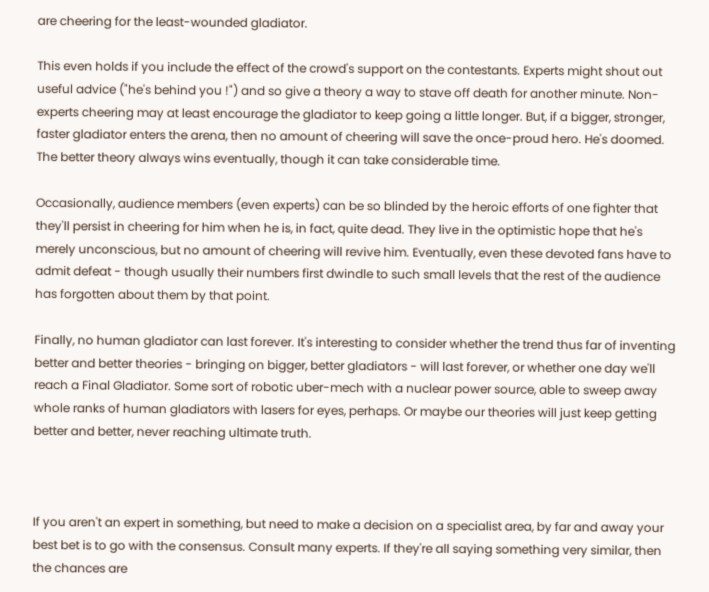are cheering for the least-wounded gladiator.

This even holds if you include the effect of the crowd's support on the contestants. Experts might shout out useful advice ("he's behind you !") and so give a theory a way to stave off death for another minute. Non-experts cheering may at least encourage the gladiator to keep going a little longer. But, if a bigger, stronger, faster gladiator enters the arena, then no amount of cheering will save the once-proud hero. He's doomed. The better theory always wins eventually, though it can take considerable time.

Occasionally, audience members (even experts) can be so blinded by the heroic efforts of one fighter that they'll persist in cheering for him when he is, in fact, quite dead. They live in the optimistic hope that he's merely unconscious, but no amount of cheering will revive him. Eventually, even these devoted fans have to admit defeat - though usually their numbers first dwindle to such small levels that the rest of the audience has forgotten about them by that point.

Finally, no human gladiator can last forever. It's interesting to consider whether the trend thus far of inventing better and better theories - bringing on bigger, better gladiators - will last forever, or whether one day we'll reach a Final Gladiator. Some sort of robotic uber-mech with a nuclear power source, able to sweep away whole ranks of human gladiators with lasers for eyes, perhaps. Or maybe our theories will just keep getting better and better, never reaching ultimate truth.



If you aren't an expert in something, but need to make a decision on a specialist area, by far and away your best bet is to go with the consensus. Consult many experts. If they're all saying something very similar, then the chances are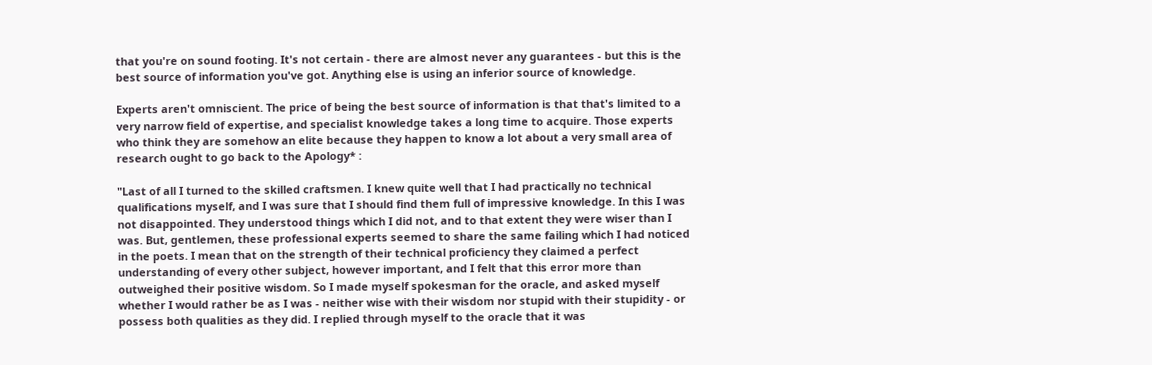that you're on sound footing. It's not certain - there are almost never any guarantees - but this is the best source of information you've got. Anything else is using an inferior source of knowledge.

Experts aren't omniscient. The price of being the best source of information is that that's limited to a very narrow field of expertise, and specialist knowledge takes a long time to acquire. Those experts who think they are somehow an elite because they happen to know a lot about a very small area of research ought to go back to the Apology* :

"Last of all I turned to the skilled craftsmen. I knew quite well that I had practically no technical qualifications myself, and I was sure that I should find them full of impressive knowledge. In this I was not disappointed. They understood things which I did not, and to that extent they were wiser than I was. But, gentlemen, these professional experts seemed to share the same failing which I had noticed in the poets. I mean that on the strength of their technical proficiency they claimed a perfect understanding of every other subject, however important, and I felt that this error more than outweighed their positive wisdom. So I made myself spokesman for the oracle, and asked myself whether I would rather be as I was - neither wise with their wisdom nor stupid with their stupidity - or possess both qualities as they did. I replied through myself to the oracle that it was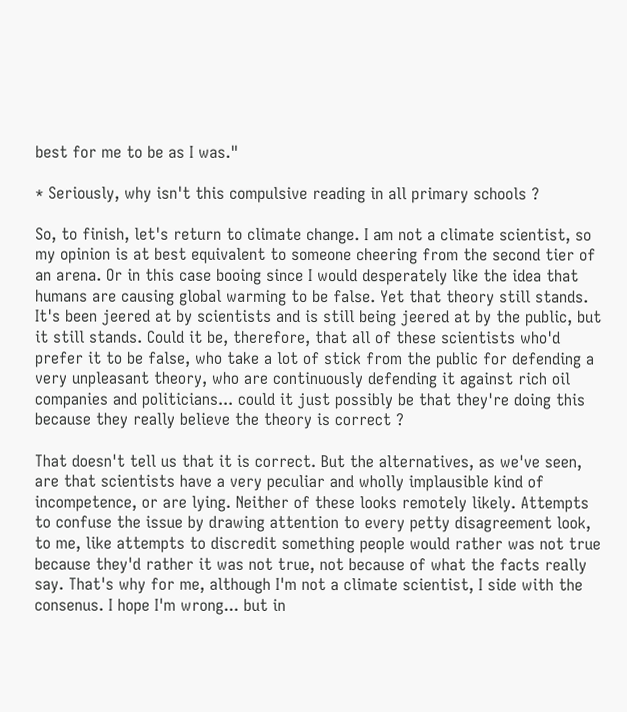best for me to be as I was."

* Seriously, why isn't this compulsive reading in all primary schools ?

So, to finish, let's return to climate change. I am not a climate scientist, so my opinion is at best equivalent to someone cheering from the second tier of an arena. Or in this case booing since I would desperately like the idea that humans are causing global warming to be false. Yet that theory still stands. It's been jeered at by scientists and is still being jeered at by the public, but it still stands. Could it be, therefore, that all of these scientists who'd prefer it to be false, who take a lot of stick from the public for defending a very unpleasant theory, who are continuously defending it against rich oil companies and politicians... could it just possibly be that they're doing this because they really believe the theory is correct ?

That doesn't tell us that it is correct. But the alternatives, as we've seen, are that scientists have a very peculiar and wholly implausible kind of incompetence, or are lying. Neither of these looks remotely likely. Attempts to confuse the issue by drawing attention to every petty disagreement look, to me, like attempts to discredit something people would rather was not true because they'd rather it was not true, not because of what the facts really say. That's why for me, although I'm not a climate scientist, I side with the consenus. I hope I'm wrong... but in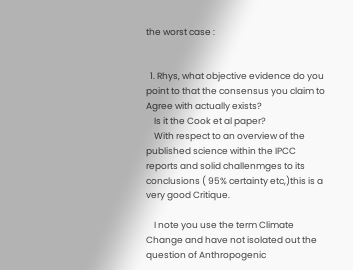the worst case :


  1. Rhys, what objective evidence do you point to that the consensus you claim to Agree with actually exists?
    Is it the Cook et al paper?
    With respect to an overview of the published science within the IPCC reports and solid challenmges to its conclusions ( 95% certainty etc,)this is a very good Critique.

    I note you use the term Climate Change and have not isolated out the question of Anthropogenic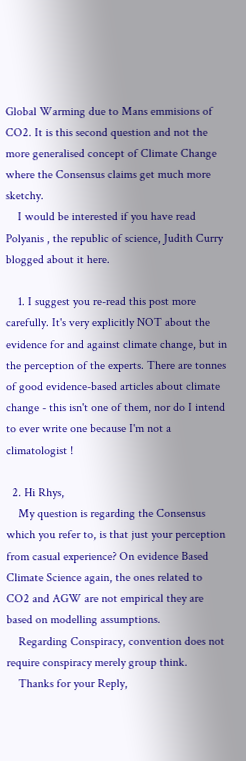Global Warming due to Mans emmisions of CO2. It is this second question and not the more generalised concept of Climate Change where the Consensus claims get much more sketchy.
    I would be interested if you have read Polyanis , the republic of science, Judith Curry blogged about it here.

    1. I suggest you re-read this post more carefully. It's very explicitly NOT about the evidence for and against climate change, but in the perception of the experts. There are tonnes of good evidence-based articles about climate change - this isn't one of them, nor do I intend to ever write one because I'm not a climatologist !

  2. Hi Rhys,
    My question is regarding the Consensus which you refer to, is that just your perception from casual experience? On evidence Based Climate Science again, the ones related to CO2 and AGW are not empirical they are based on modelling assumptions.
    Regarding Conspiracy, convention does not require conspiracy merely group think.
    Thanks for your Reply,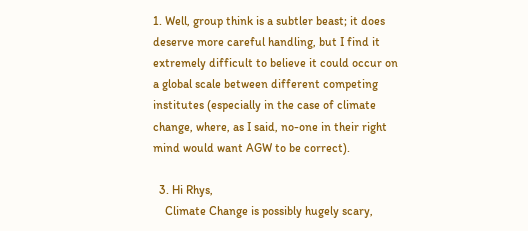1. Well, group think is a subtler beast; it does deserve more careful handling, but I find it extremely difficult to believe it could occur on a global scale between different competing institutes (especially in the case of climate change, where, as I said, no-one in their right mind would want AGW to be correct).

  3. Hi Rhys,
    Climate Change is possibly hugely scary,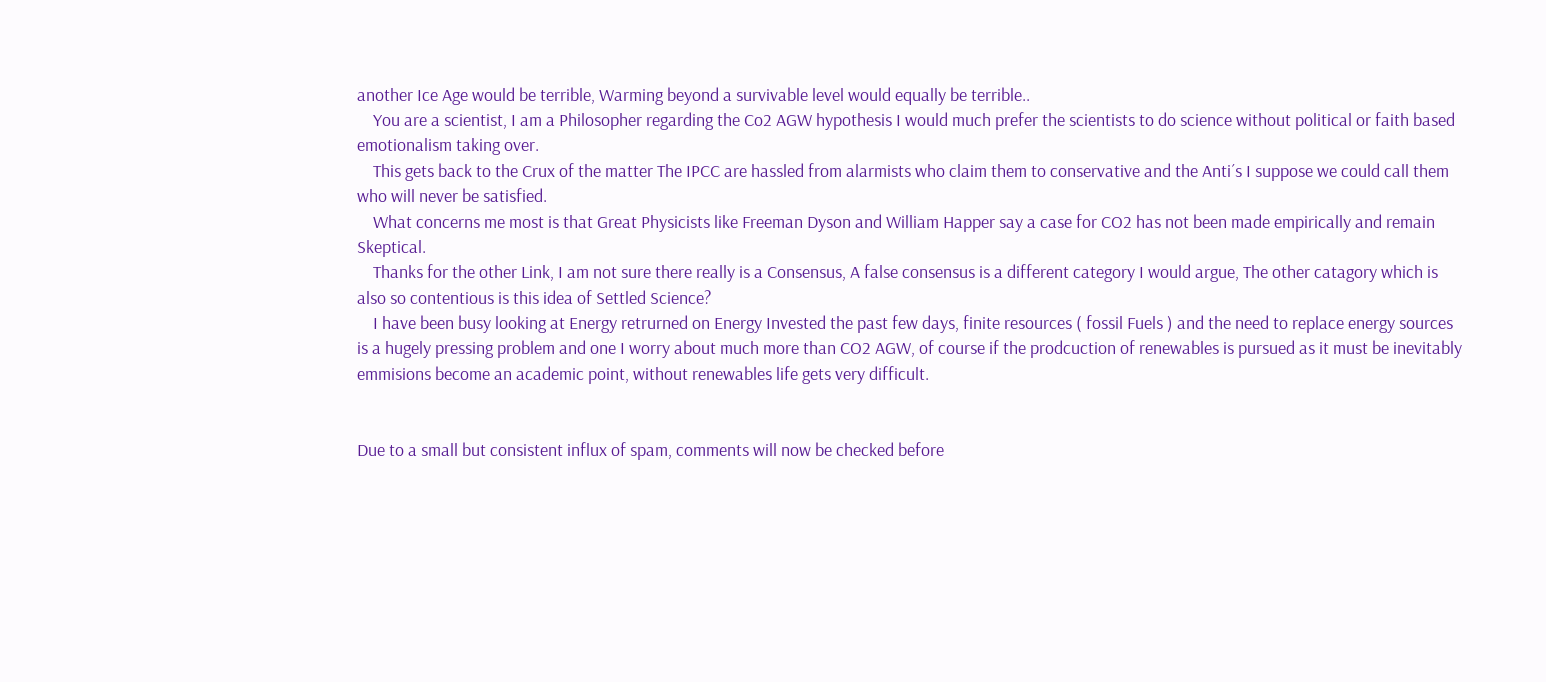another Ice Age would be terrible, Warming beyond a survivable level would equally be terrible..
    You are a scientist, I am a Philosopher regarding the Co2 AGW hypothesis I would much prefer the scientists to do science without political or faith based emotionalism taking over.
    This gets back to the Crux of the matter The IPCC are hassled from alarmists who claim them to conservative and the Anti´s I suppose we could call them who will never be satisfied.
    What concerns me most is that Great Physicists like Freeman Dyson and William Happer say a case for CO2 has not been made empirically and remain Skeptical.
    Thanks for the other Link, I am not sure there really is a Consensus, A false consensus is a different category I would argue, The other catagory which is also so contentious is this idea of Settled Science?
    I have been busy looking at Energy retrurned on Energy Invested the past few days, finite resources ( fossil Fuels ) and the need to replace energy sources is a hugely pressing problem and one I worry about much more than CO2 AGW, of course if the prodcuction of renewables is pursued as it must be inevitably emmisions become an academic point, without renewables life gets very difficult.


Due to a small but consistent influx of spam, comments will now be checked before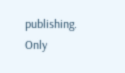publishing. Only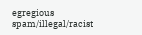egregious spam/illegal/racist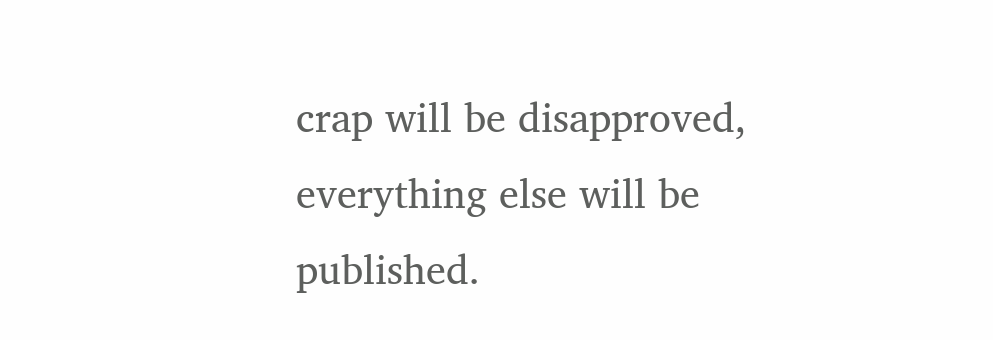crap will be disapproved, everything else will be published.